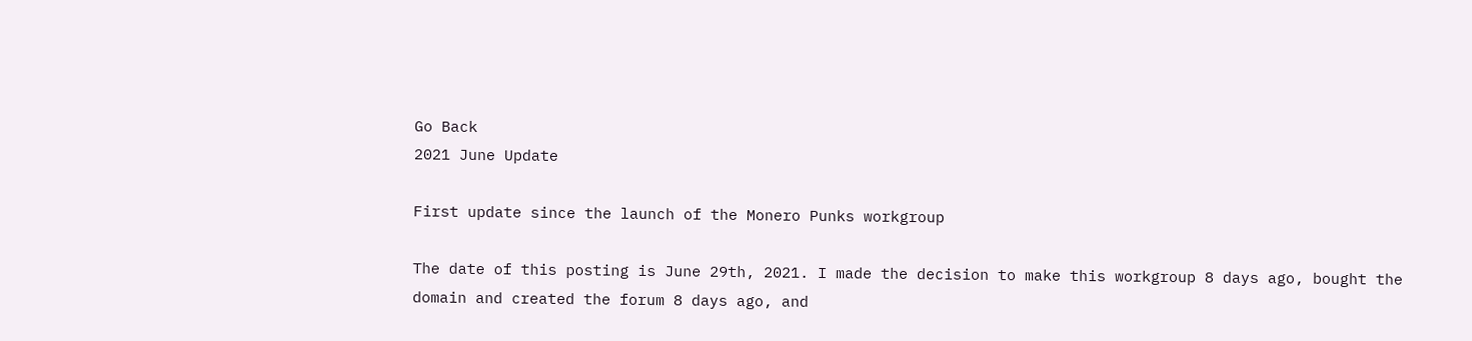Go Back
2021 June Update

First update since the launch of the Monero Punks workgroup

The date of this posting is June 29th, 2021. I made the decision to make this workgroup 8 days ago, bought the domain and created the forum 8 days ago, and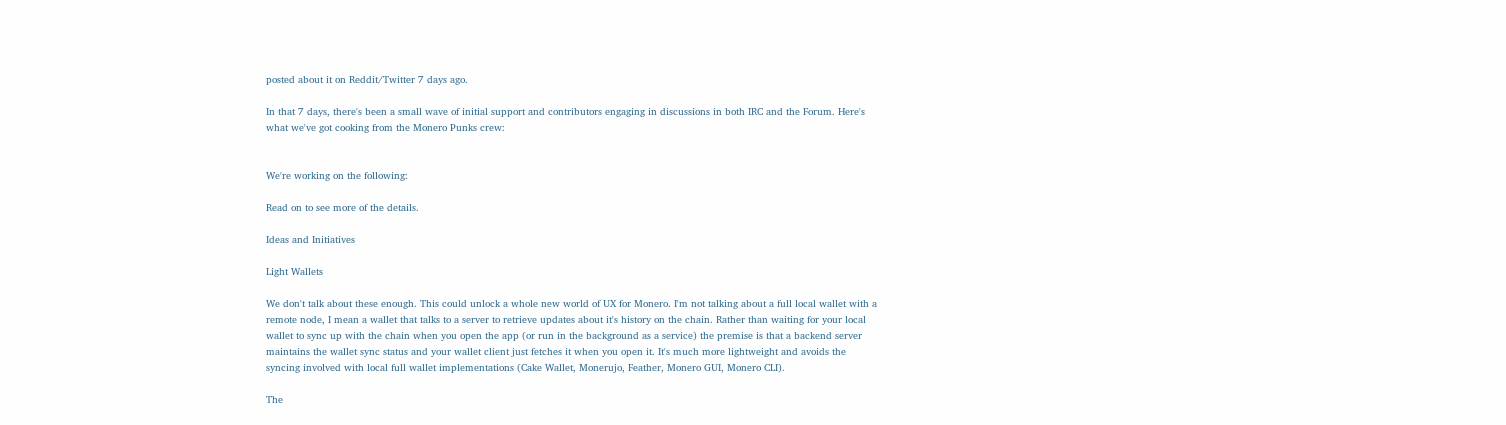posted about it on Reddit/Twitter 7 days ago.

In that 7 days, there's been a small wave of initial support and contributors engaging in discussions in both IRC and the Forum. Here's what we've got cooking from the Monero Punks crew:


We're working on the following:

Read on to see more of the details.

Ideas and Initiatives

Light Wallets

We don't talk about these enough. This could unlock a whole new world of UX for Monero. I'm not talking about a full local wallet with a remote node, I mean a wallet that talks to a server to retrieve updates about it's history on the chain. Rather than waiting for your local wallet to sync up with the chain when you open the app (or run in the background as a service) the premise is that a backend server maintains the wallet sync status and your wallet client just fetches it when you open it. It's much more lightweight and avoids the syncing involved with local full wallet implementations (Cake Wallet, Monerujo, Feather, Monero GUI, Monero CLI).

The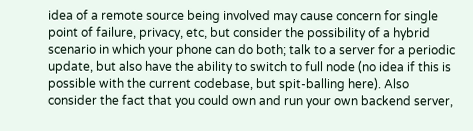idea of a remote source being involved may cause concern for single point of failure, privacy, etc, but consider the possibility of a hybrid scenario in which your phone can do both; talk to a server for a periodic update, but also have the ability to switch to full node (no idea if this is possible with the current codebase, but spit-balling here). Also consider the fact that you could own and run your own backend server,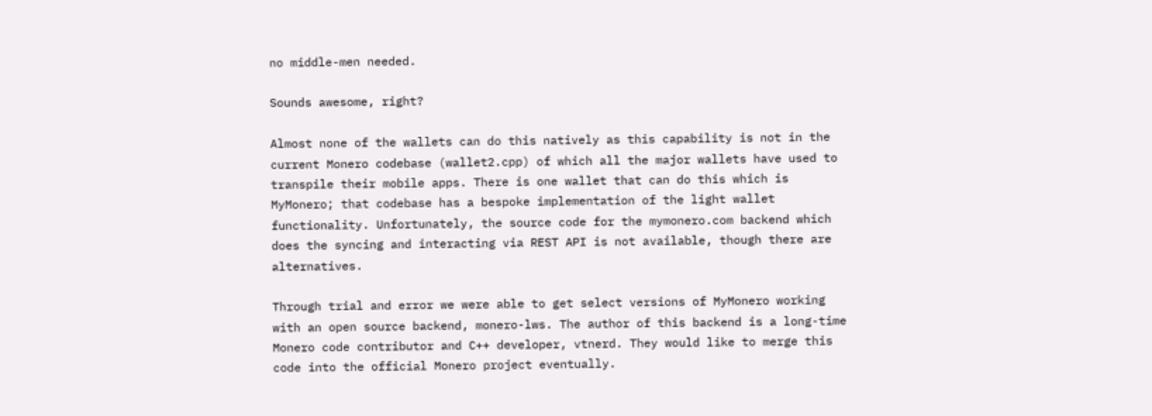no middle-men needed.

Sounds awesome, right?

Almost none of the wallets can do this natively as this capability is not in the current Monero codebase (wallet2.cpp) of which all the major wallets have used to transpile their mobile apps. There is one wallet that can do this which is MyMonero; that codebase has a bespoke implementation of the light wallet functionality. Unfortunately, the source code for the mymonero.com backend which does the syncing and interacting via REST API is not available, though there are alternatives.

Through trial and error we were able to get select versions of MyMonero working with an open source backend, monero-lws. The author of this backend is a long-time Monero code contributor and C++ developer, vtnerd. They would like to merge this code into the official Monero project eventually.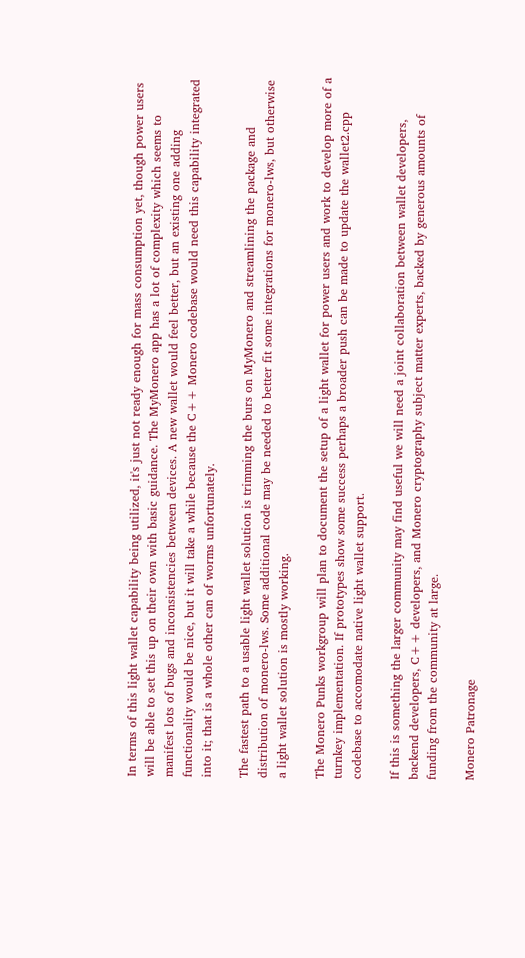In terms of this light wallet capability being utilized, it's just not ready enough for mass consumption yet, though power users will be able to set this up on their own with basic guidance. The MyMonero app has a lot of complexity which seems to manifest lots of bugs and inconsistencies between devices. A new wallet would feel better, but an existing one adding functionality would be nice, but it will take a while because the C++ Monero codebase would need this capability integrated into it; that is a whole other can of worms unfortunately.

The fastest path to a usable light wallet solution is trimming the burs on MyMonero and streamlining the package and distribution of monero-lws. Some additional code may be needed to better fit some integrations for monero-lws, but otherwise a light wallet solution is mostly working.

The Monero Punks workgroup will plan to document the setup of a light wallet for power users and work to develop more of a turnkey implementation. If prototypes show some success perhaps a broader push can be made to update the wallet2.cpp codebase to accomodate native light wallet support.

If this is something the larger community may find useful we will need a joint collaboration between wallet developers, backend developers, C++ developers, and Monero cryptography subject matter experts, backed by generous amounts of funding from the community at large.

Monero Patronage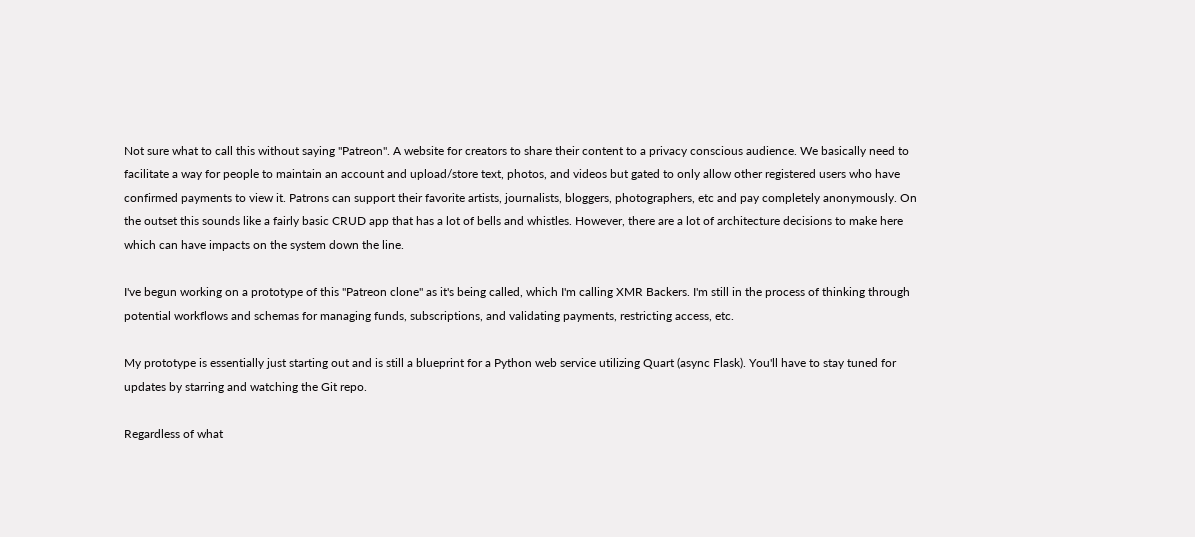Not sure what to call this without saying "Patreon". A website for creators to share their content to a privacy conscious audience. We basically need to facilitate a way for people to maintain an account and upload/store text, photos, and videos but gated to only allow other registered users who have confirmed payments to view it. Patrons can support their favorite artists, journalists, bloggers, photographers, etc and pay completely anonymously. On the outset this sounds like a fairly basic CRUD app that has a lot of bells and whistles. However, there are a lot of architecture decisions to make here which can have impacts on the system down the line.

I've begun working on a prototype of this "Patreon clone" as it's being called, which I'm calling XMR Backers. I'm still in the process of thinking through potential workflows and schemas for managing funds, subscriptions, and validating payments, restricting access, etc.

My prototype is essentially just starting out and is still a blueprint for a Python web service utilizing Quart (async Flask). You'll have to stay tuned for updates by starring and watching the Git repo.

Regardless of what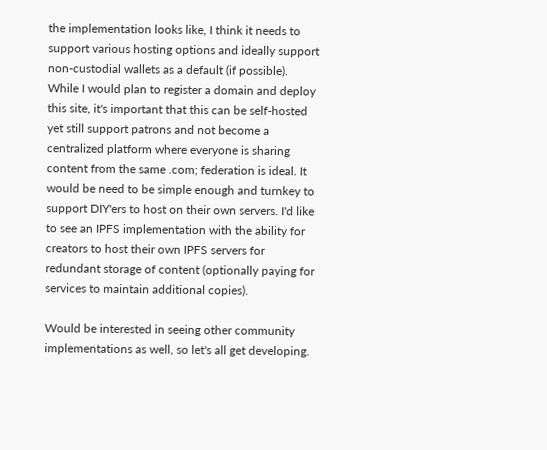the implementation looks like, I think it needs to support various hosting options and ideally support non-custodial wallets as a default (if possible). While I would plan to register a domain and deploy this site, it's important that this can be self-hosted yet still support patrons and not become a centralized platform where everyone is sharing content from the same .com; federation is ideal. It would be need to be simple enough and turnkey to support DIY'ers to host on their own servers. I'd like to see an IPFS implementation with the ability for creators to host their own IPFS servers for redundant storage of content (optionally paying for services to maintain additional copies).

Would be interested in seeing other community implementations as well, so let's all get developing.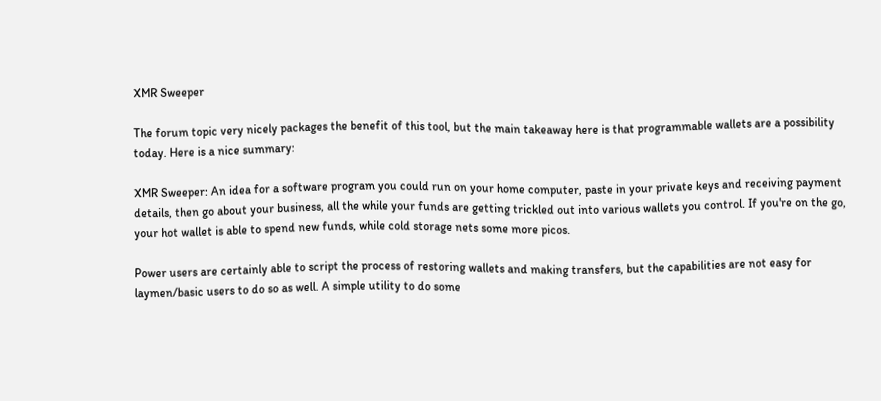XMR Sweeper

The forum topic very nicely packages the benefit of this tool, but the main takeaway here is that programmable wallets are a possibility today. Here is a nice summary:

XMR Sweeper: An idea for a software program you could run on your home computer, paste in your private keys and receiving payment details, then go about your business, all the while your funds are getting trickled out into various wallets you control. If you're on the go, your hot wallet is able to spend new funds, while cold storage nets some more picos.

Power users are certainly able to script the process of restoring wallets and making transfers, but the capabilities are not easy for laymen/basic users to do so as well. A simple utility to do some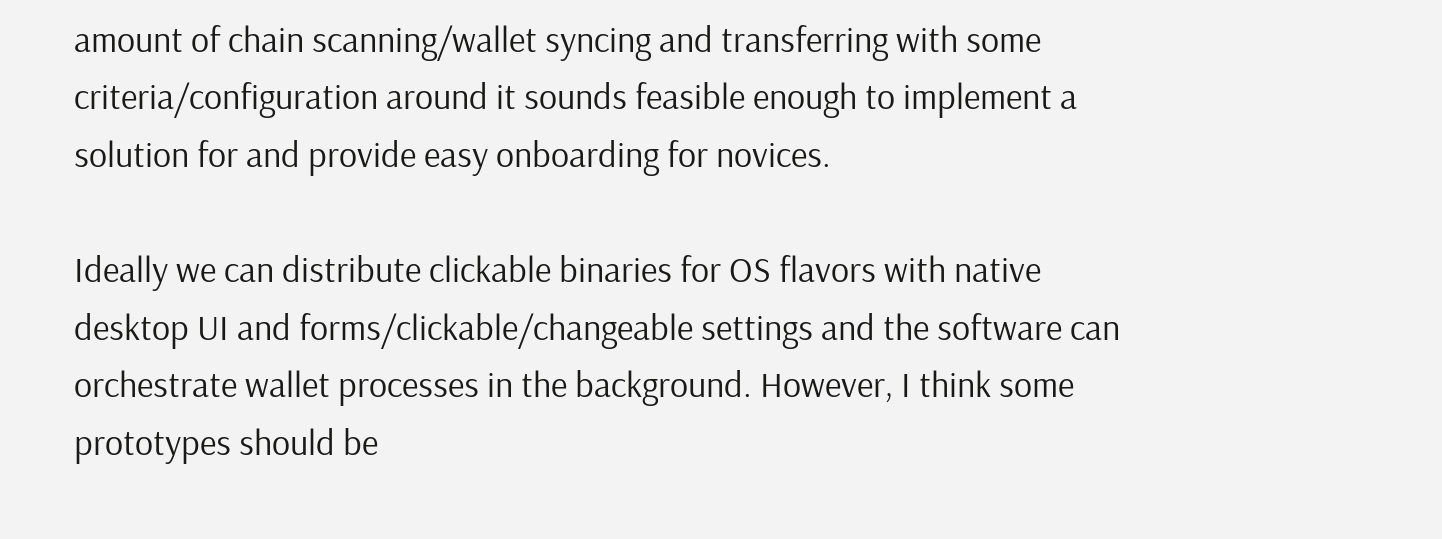amount of chain scanning/wallet syncing and transferring with some criteria/configuration around it sounds feasible enough to implement a solution for and provide easy onboarding for novices.

Ideally we can distribute clickable binaries for OS flavors with native desktop UI and forms/clickable/changeable settings and the software can orchestrate wallet processes in the background. However, I think some prototypes should be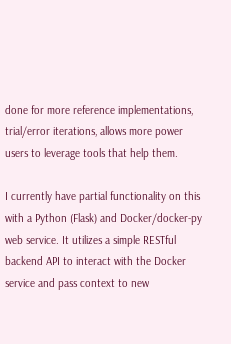done for more reference implementations, trial/error iterations, allows more power users to leverage tools that help them.

I currently have partial functionality on this with a Python (Flask) and Docker/docker-py web service. It utilizes a simple RESTful backend API to interact with the Docker service and pass context to new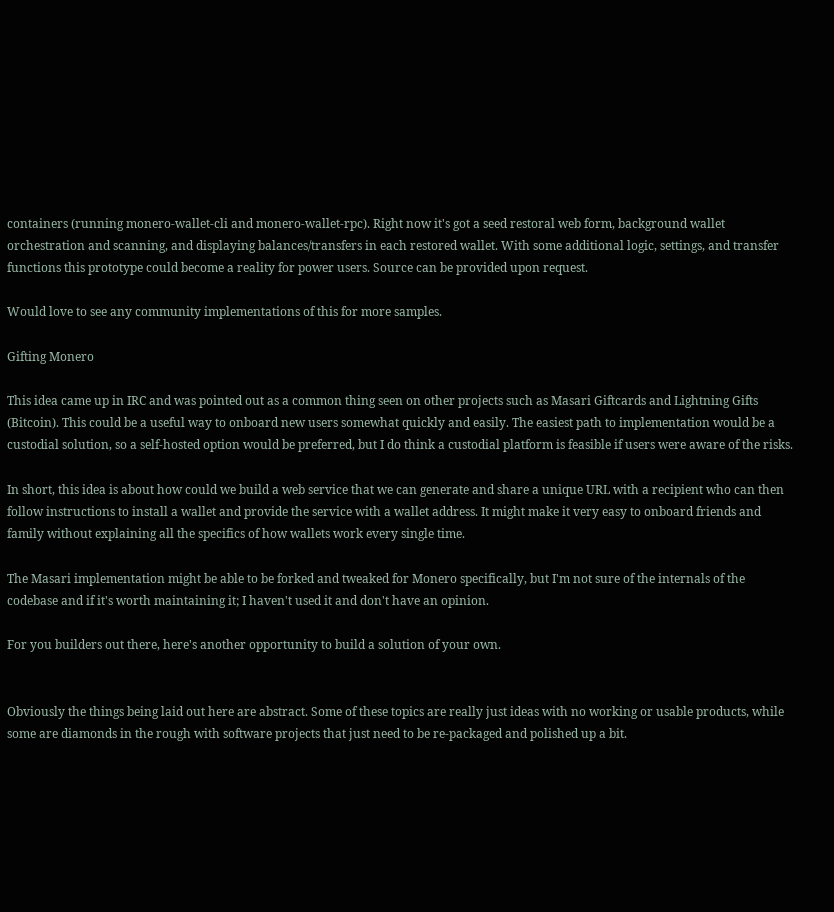containers (running monero-wallet-cli and monero-wallet-rpc). Right now it's got a seed restoral web form, background wallet orchestration and scanning, and displaying balances/transfers in each restored wallet. With some additional logic, settings, and transfer functions this prototype could become a reality for power users. Source can be provided upon request.

Would love to see any community implementations of this for more samples.

Gifting Monero

This idea came up in IRC and was pointed out as a common thing seen on other projects such as Masari Giftcards and Lightning Gifts (Bitcoin). This could be a useful way to onboard new users somewhat quickly and easily. The easiest path to implementation would be a custodial solution, so a self-hosted option would be preferred, but I do think a custodial platform is feasible if users were aware of the risks.

In short, this idea is about how could we build a web service that we can generate and share a unique URL with a recipient who can then follow instructions to install a wallet and provide the service with a wallet address. It might make it very easy to onboard friends and family without explaining all the specifics of how wallets work every single time.

The Masari implementation might be able to be forked and tweaked for Monero specifically, but I'm not sure of the internals of the codebase and if it's worth maintaining it; I haven't used it and don't have an opinion.

For you builders out there, here's another opportunity to build a solution of your own.


Obviously the things being laid out here are abstract. Some of these topics are really just ideas with no working or usable products, while some are diamonds in the rough with software projects that just need to be re-packaged and polished up a bit.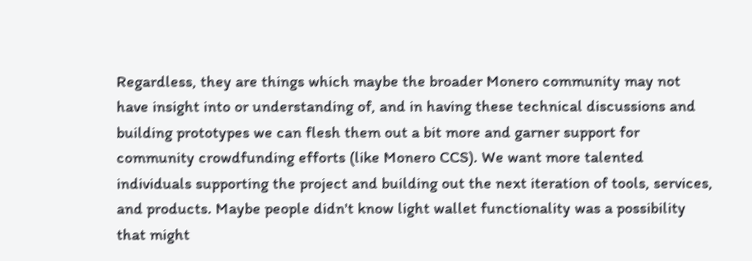Regardless, they are things which maybe the broader Monero community may not have insight into or understanding of, and in having these technical discussions and building prototypes we can flesh them out a bit more and garner support for community crowdfunding efforts (like Monero CCS). We want more talented individuals supporting the project and building out the next iteration of tools, services, and products. Maybe people didn't know light wallet functionality was a possibility that might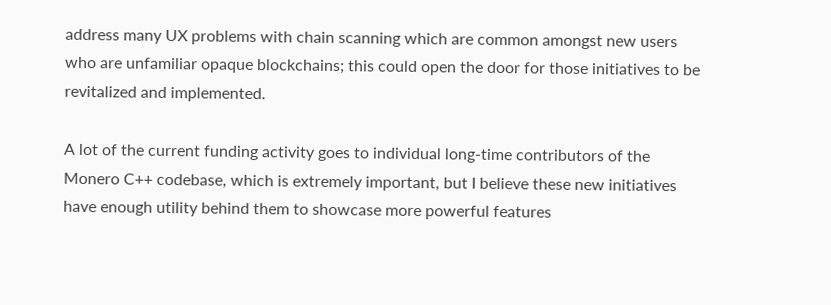address many UX problems with chain scanning which are common amongst new users who are unfamiliar opaque blockchains; this could open the door for those initiatives to be revitalized and implemented.

A lot of the current funding activity goes to individual long-time contributors of the Monero C++ codebase, which is extremely important, but I believe these new initiatives have enough utility behind them to showcase more powerful features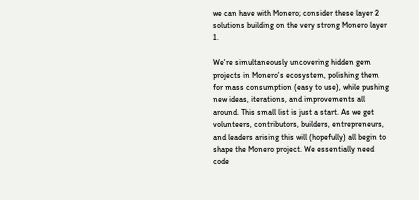we can have with Monero; consider these layer 2 solutions building on the very strong Monero layer 1.

We're simultaneously uncovering hidden gem projects in Monero's ecosystem, polishing them for mass consumption (easy to use), while pushing new ideas, iterations, and improvements all around. This small list is just a start. As we get volunteers, contributors, builders, entrepreneurs, and leaders arising this will (hopefully) all begin to shape the Monero project. We essentially need code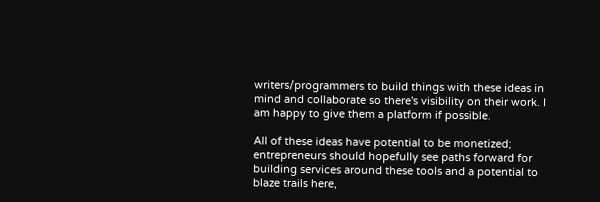writers/programmers to build things with these ideas in mind and collaborate so there's visibility on their work. I am happy to give them a platform if possible.

All of these ideas have potential to be monetized; entrepreneurs should hopefully see paths forward for building services around these tools and a potential to blaze trails here,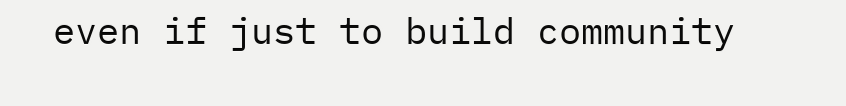even if just to build community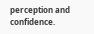perception and confidence.